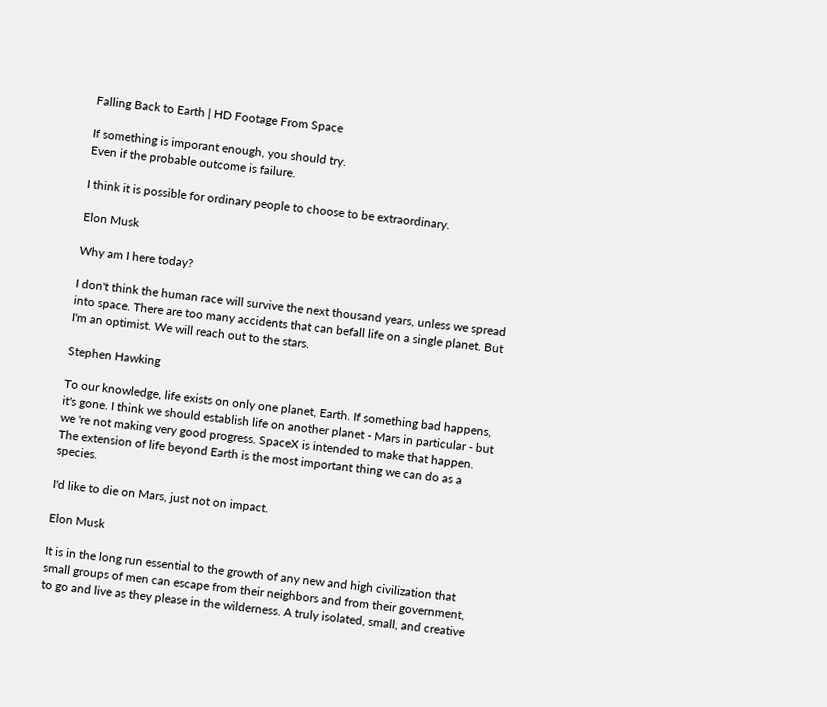Falling Back to Earth | HD Footage From Space

If something is imporant enough, you should try.
Even if the probable outcome is failure.

I think it is possible for ordinary people to choose to be extraordinary.

Elon Musk

Why am I here today?

I don't think the human race will survive the next thousand years, unless we spread into space. There are too many accidents that can befall life on a single planet. But I'm an optimist. We will reach out to the stars.

Stephen Hawking

To our knowledge, life exists on only one planet, Earth. If something bad happens, it's gone. I think we should establish life on another planet - Mars in particular - but we 're not making very good progress. SpaceX is intended to make that happen. The extension of life beyond Earth is the most important thing we can do as a species.

I'd like to die on Mars, just not on impact.

Elon Musk

It is in the long run essential to the growth of any new and high civilization that small groups of men can escape from their neighbors and from their government, to go and live as they please in the wilderness. A truly isolated, small, and creative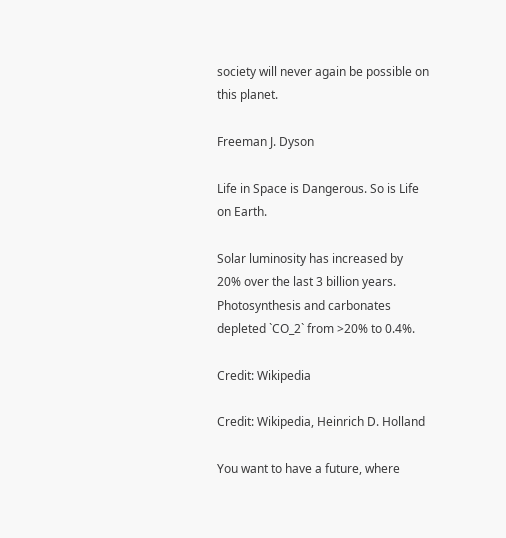society will never again be possible on this planet.

Freeman J. Dyson

Life in Space is Dangerous. So is Life on Earth.

Solar luminosity has increased by 20% over the last 3 billion years. Photosynthesis and carbonates depleted `CO_2` from >20% to 0.4%.

Credit: Wikipedia

Credit: Wikipedia, Heinrich D. Holland

You want to have a future, where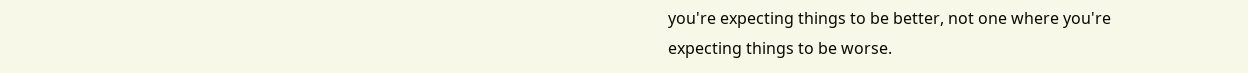you're expecting things to be better, not one where you're expecting things to be worse.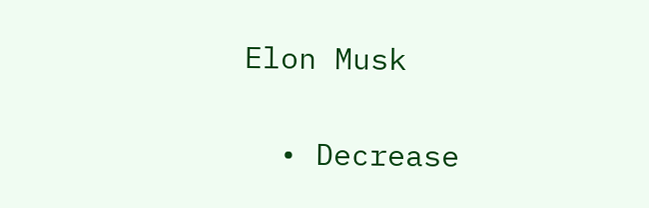Elon Musk

  • Decrease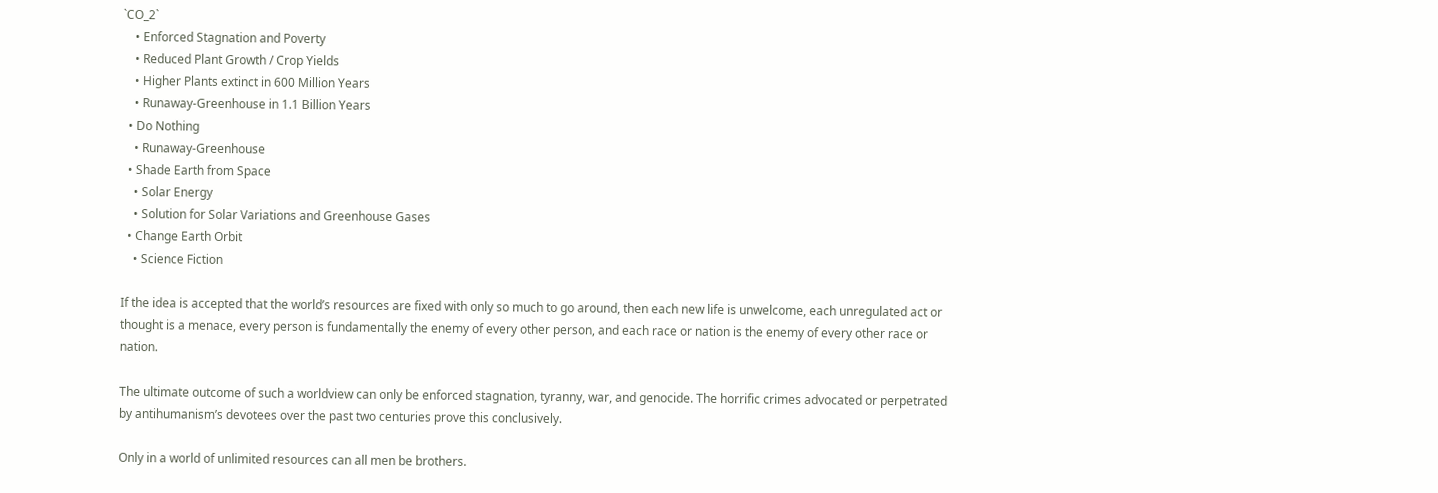`CO_2`
    • Enforced Stagnation and Poverty
    • Reduced Plant Growth / Crop Yields
    • Higher Plants extinct in 600 Million Years
    • Runaway-Greenhouse in 1.1 Billion Years
  • Do Nothing
    • Runaway-Greenhouse
  • Shade Earth from Space
    • Solar Energy
    • Solution for Solar Variations and Greenhouse Gases
  • Change Earth Orbit
    • Science Fiction

If the idea is accepted that the world’s resources are fixed with only so much to go around, then each new life is unwelcome, each unregulated act or thought is a menace, every person is fundamentally the enemy of every other person, and each race or nation is the enemy of every other race or nation.

The ultimate outcome of such a worldview can only be enforced stagnation, tyranny, war, and genocide. The horrific crimes advocated or perpetrated by antihumanism’s devotees over the past two centuries prove this conclusively.

Only in a world of unlimited resources can all men be brothers.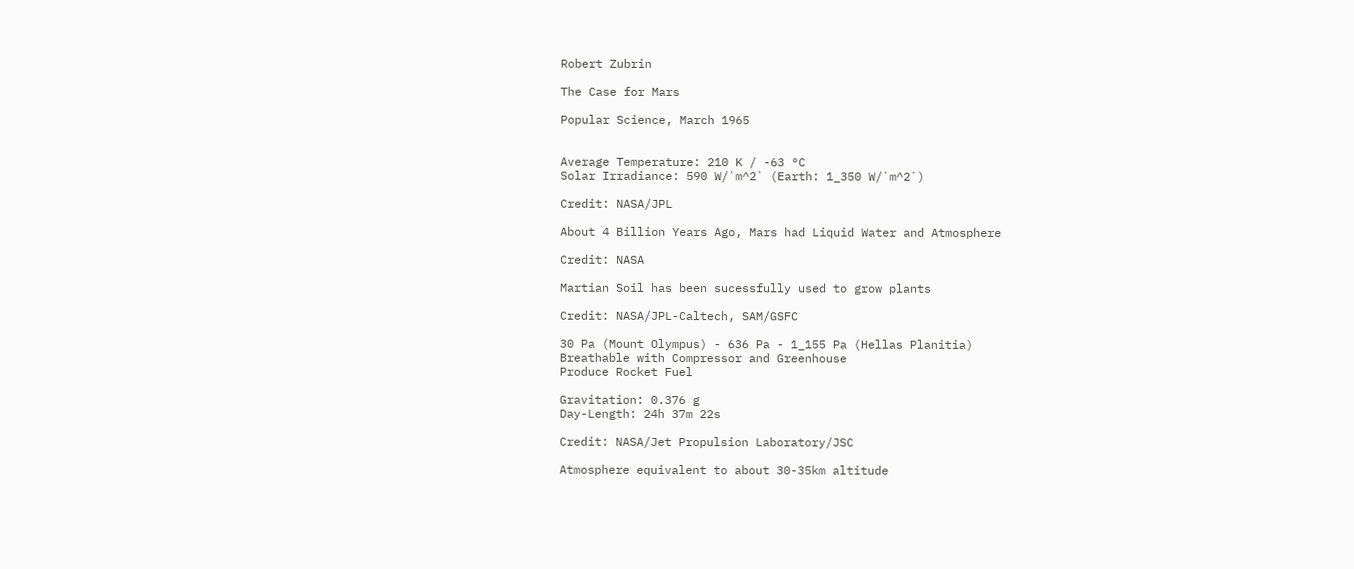Robert Zubrin

The Case for Mars

Popular Science, March 1965


Average Temperature: 210 K / -63 °C
Solar Irradiance: 590 W/`m^2` (Earth: 1_350 W/`m^2`)

Credit: NASA/JPL

About 4 Billion Years Ago, Mars had Liquid Water and Atmosphere

Credit: NASA

Martian Soil has been sucessfully used to grow plants

Credit: NASA/JPL-Caltech, SAM/GSFC

30 Pa (Mount Olympus) - 636 Pa - 1_155 Pa (Hellas Planitia)
Breathable with Compressor and Greenhouse
Produce Rocket Fuel

Gravitation: 0.376 g
Day-Length: 24h 37m 22s

Credit: NASA/Jet Propulsion Laboratory/JSC

Atmosphere equivalent to about 30-35km altitude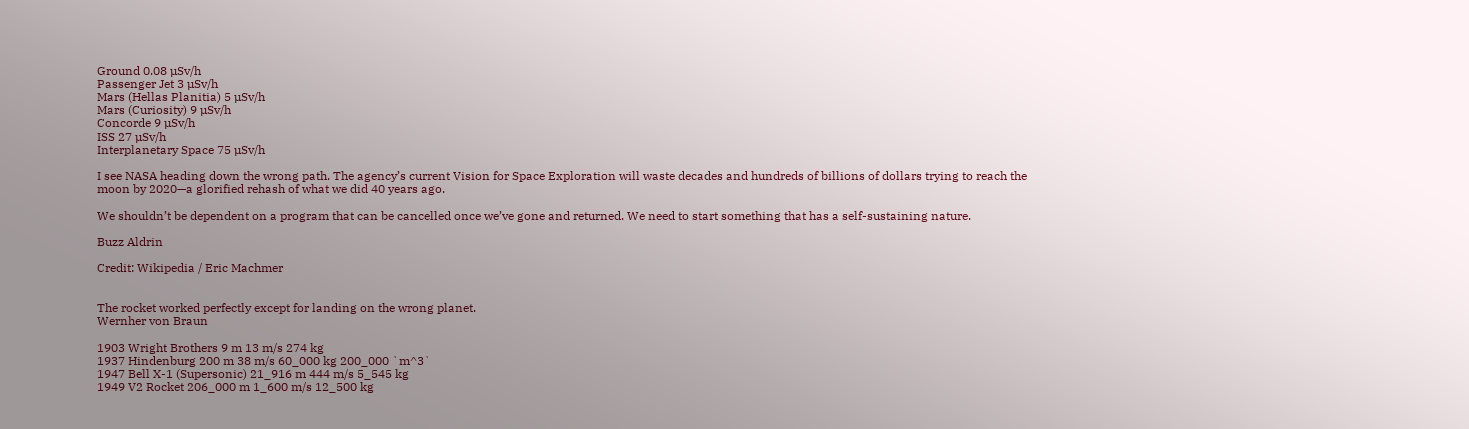Ground 0.08 µSv/h
Passenger Jet 3 µSv/h
Mars (Hellas Planitia) 5 µSv/h
Mars (Curiosity) 9 µSv/h
Concorde 9 µSv/h
ISS 27 µSv/h
Interplanetary Space 75 µSv/h

I see NASA heading down the wrong path. The agency’s current Vision for Space Exploration will waste decades and hundreds of billions of dollars trying to reach the moon by 2020—a glorified rehash of what we did 40 years ago.

We shouldn’t be dependent on a program that can be cancelled once we’ve gone and returned. We need to start something that has a self-sustaining nature.

Buzz Aldrin

Credit: Wikipedia / Eric Machmer


The rocket worked perfectly except for landing on the wrong planet.
Wernher von Braun

1903 Wright Brothers 9 m 13 m/s 274 kg
1937 Hindenburg 200 m 38 m/s 60_000 kg 200_000 `m^3`
1947 Bell X-1 (Supersonic) 21_916 m 444 m/s 5_545 kg
1949 V2 Rocket 206_000 m 1_600 m/s 12_500 kg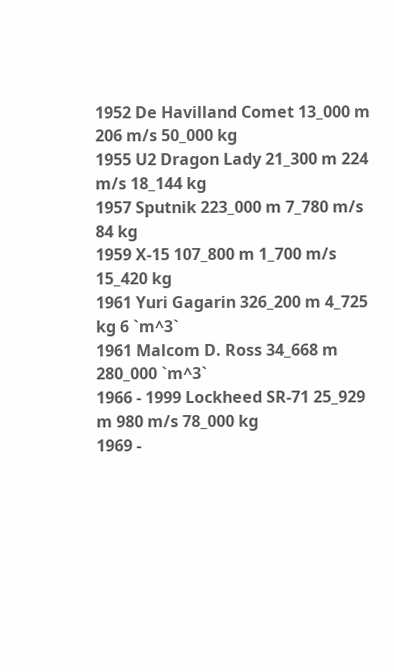1952 De Havilland Comet 13_000 m 206 m/s 50_000 kg
1955 U2 Dragon Lady 21_300 m 224 m/s 18_144 kg
1957 Sputnik 223_000 m 7_780 m/s 84 kg
1959 X-15 107_800 m 1_700 m/s 15_420 kg
1961 Yuri Gagarin 326_200 m 4_725 kg 6 `m^3`
1961 Malcom D. Ross 34_668 m 280_000 `m^3`
1966 - 1999 Lockheed SR-71 25_929 m 980 m/s 78_000 kg
1969 -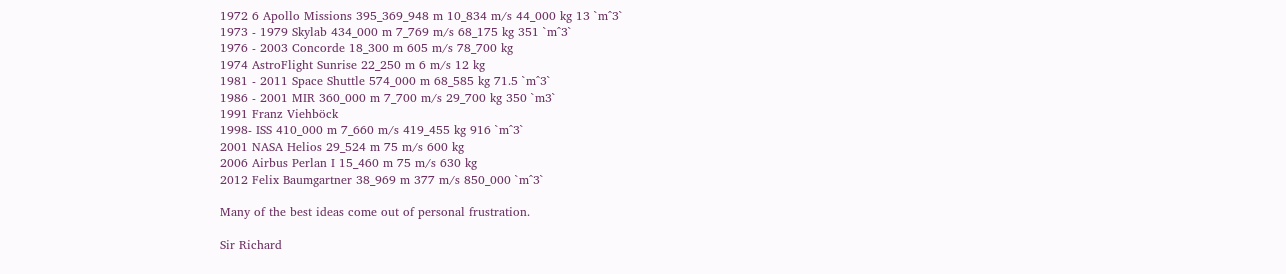1972 6 Apollo Missions 395_369_948 m 10_834 m/s 44_000 kg 13 `m^3`
1973 - 1979 Skylab 434_000 m 7_769 m/s 68_175 kg 351 `m^3`
1976 - 2003 Concorde 18_300 m 605 m/s 78_700 kg
1974 AstroFlight Sunrise 22_250 m 6 m/s 12 kg
1981 - 2011 Space Shuttle 574_000 m 68_585 kg 71.5 `m^3`
1986 - 2001 MIR 360_000 m 7_700 m/s 29_700 kg 350 `m3`
1991 Franz Viehböck
1998- ISS 410_000 m 7_660 m/s 419_455 kg 916 `m^3`
2001 NASA Helios 29_524 m 75 m/s 600 kg
2006 Airbus Perlan I 15_460 m 75 m/s 630 kg
2012 Felix Baumgartner 38_969 m 377 m/s 850_000 `m^3`

Many of the best ideas come out of personal frustration.

Sir Richard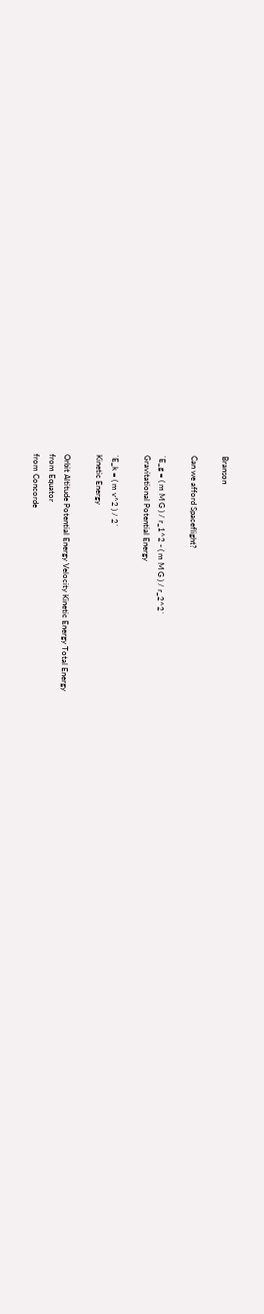Branson

Can we afford Spaceflight?

`E_g = ( m M G ) / r_1^2 - ( m M G ) / r_2^2`
Gravitational Potential Energy

`E_k = ( m v^2 ) / 2`
Kinetic Energy

Orbit Altitude Potential Energy Velocity Kinetic Energy Total Energy
from Equator
from Concorde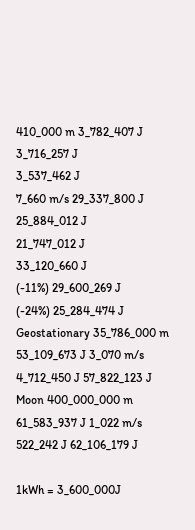410_000 m 3_782_407 J
3_716_257 J
3_537_462 J
7_660 m/s 29_337_800 J
25_884_012 J
21_747_012 J
33_120_660 J
(-11%) 29_600_269 J
(-24%) 25_284_474 J
Geostationary 35_786_000 m 53_109_673 J 3_070 m/s 4_712_450 J 57_822_123 J
Moon 400_000_000 m 61_583_937 J 1_022 m/s 522_242 J 62_106_179 J

1kWh = 3_600_000J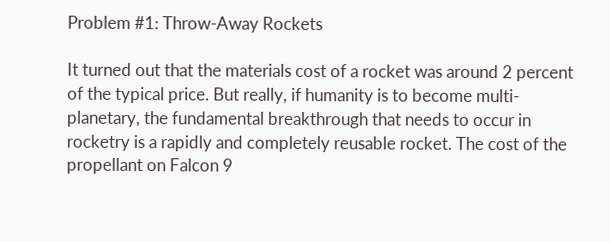Problem #1: Throw-Away Rockets

It turned out that the materials cost of a rocket was around 2 percent of the typical price. But really, if humanity is to become multi-planetary, the fundamental breakthrough that needs to occur in rocketry is a rapidly and completely reusable rocket. The cost of the propellant on Falcon 9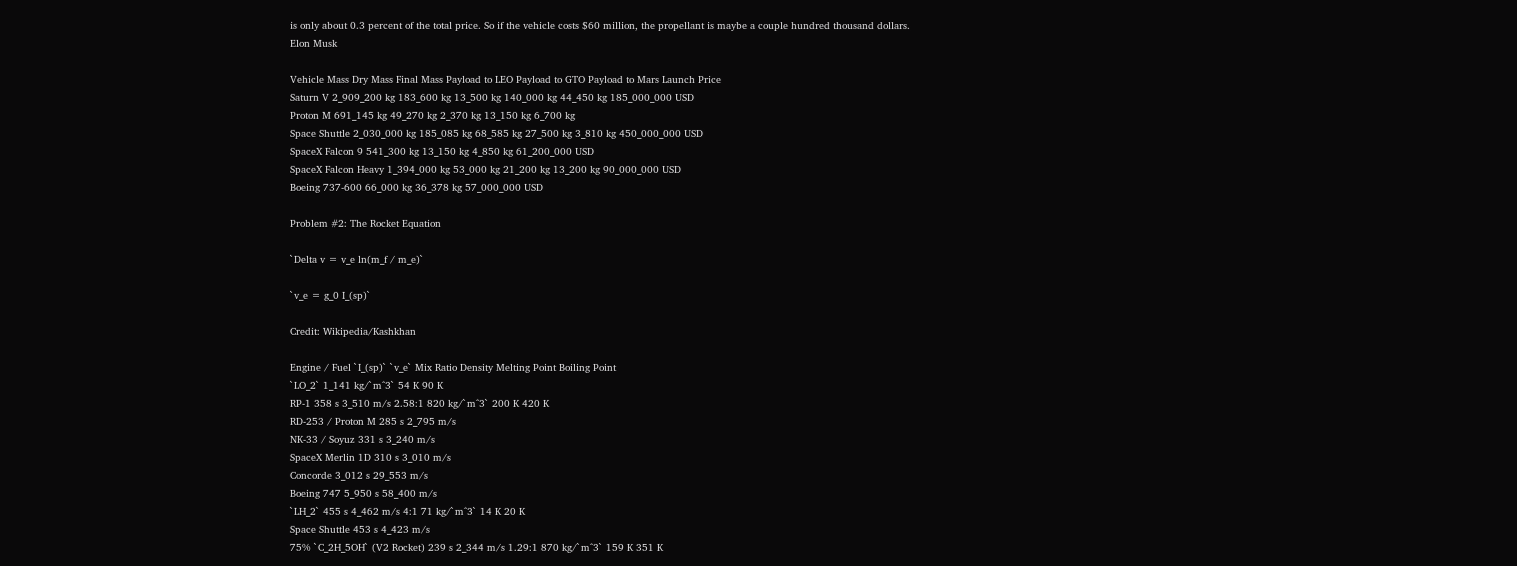is only about 0.3 percent of the total price. So if the vehicle costs $60 million, the propellant is maybe a couple hundred thousand dollars.
Elon Musk

Vehicle Mass Dry Mass Final Mass Payload to LEO Payload to GTO Payload to Mars Launch Price
Saturn V 2_909_200 kg 183_600 kg 13_500 kg 140_000 kg 44_450 kg 185_000_000 USD
Proton M 691_145 kg 49_270 kg 2_370 kg 13_150 kg 6_700 kg
Space Shuttle 2_030_000 kg 185_085 kg 68_585 kg 27_500 kg 3_810 kg 450_000_000 USD
SpaceX Falcon 9 541_300 kg 13_150 kg 4_850 kg 61_200_000 USD
SpaceX Falcon Heavy 1_394_000 kg 53_000 kg 21_200 kg 13_200 kg 90_000_000 USD
Boeing 737-600 66_000 kg 36_378 kg 57_000_000 USD

Problem #2: The Rocket Equation

`Delta v = v_e ln(m_f / m_e)`

`v_e = g_0 I_(sp)`

Credit: Wikipedia/Kashkhan

Engine / Fuel `I_(sp)` `v_e` Mix Ratio Density Melting Point Boiling Point
`LO_2` 1_141 kg/`m^3` 54 K 90 K
RP-1 358 s 3_510 m/s 2.58:1 820 kg/`m^3` 200 K 420 K
RD-253 / Proton M 285 s 2_795 m/s
NK-33 / Soyuz 331 s 3_240 m/s
SpaceX Merlin 1D 310 s 3_010 m/s
Concorde 3_012 s 29_553 m/s
Boeing 747 5_950 s 58_400 m/s
`LH_2` 455 s 4_462 m/s 4:1 71 kg/`m^3` 14 K 20 K
Space Shuttle 453 s 4_423 m/s
75% `C_2H_5OH` (V2 Rocket) 239 s 2_344 m/s 1.29:1 870 kg/`m^3` 159 K 351 K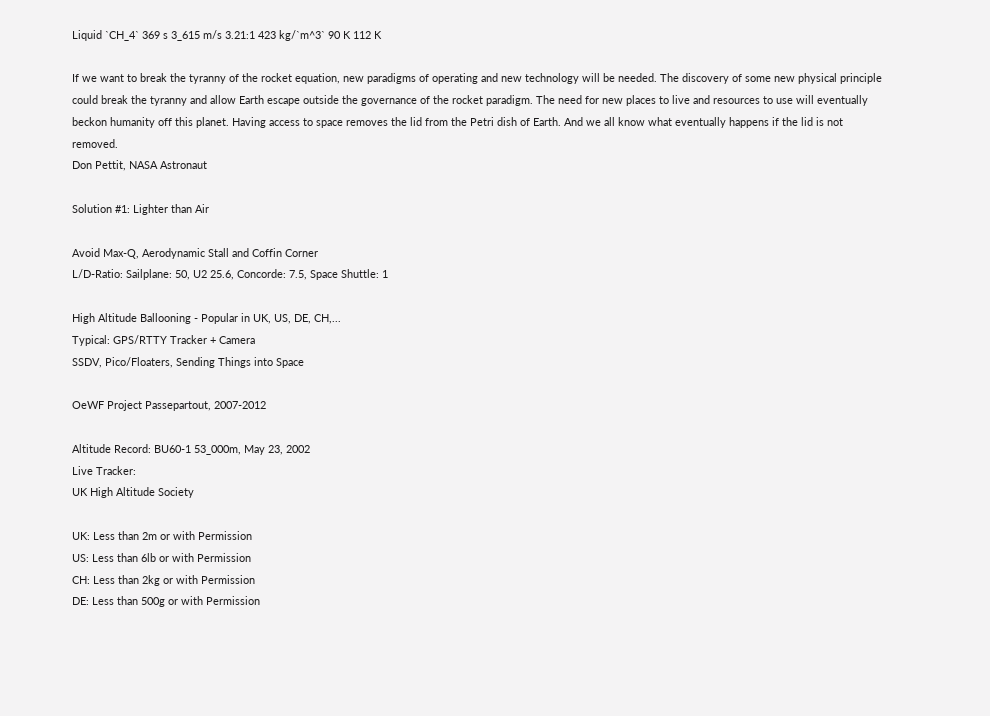Liquid `CH_4` 369 s 3_615 m/s 3.21:1 423 kg/`m^3` 90 K 112 K

If we want to break the tyranny of the rocket equation, new paradigms of operating and new technology will be needed. The discovery of some new physical principle could break the tyranny and allow Earth escape outside the governance of the rocket paradigm. The need for new places to live and resources to use will eventually beckon humanity off this planet. Having access to space removes the lid from the Petri dish of Earth. And we all know what eventually happens if the lid is not removed.
Don Pettit, NASA Astronaut

Solution #1: Lighter than Air

Avoid Max-Q, Aerodynamic Stall and Coffin Corner
L/D-Ratio: Sailplane: 50, U2 25.6, Concorde: 7.5, Space Shuttle: 1

High Altitude Ballooning - Popular in UK, US, DE, CH,...
Typical: GPS/RTTY Tracker + Camera
SSDV, Pico/Floaters, Sending Things into Space

OeWF Project Passepartout, 2007-2012

Altitude Record: BU60-1 53_000m, May 23, 2002
Live Tracker:
UK High Altitude Society

UK: Less than 2m or with Permission
US: Less than 6lb or with Permission
CH: Less than 2kg or with Permission
DE: Less than 500g or with Permission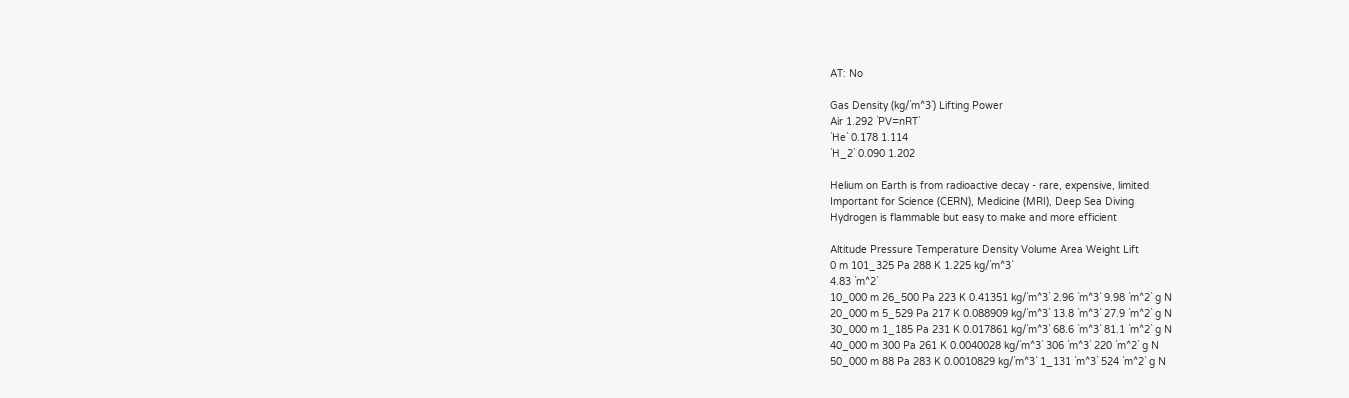AT: No

Gas Density (kg/`m^3`) Lifting Power
Air 1.292 `PV=nRT`
`He` 0.178 1.114
`H_2` 0.090 1.202

Helium on Earth is from radioactive decay - rare, expensive, limited
Important for Science (CERN), Medicine (MRI), Deep Sea Diving
Hydrogen is flammable but easy to make and more efficient

Altitude Pressure Temperature Density Volume Area Weight Lift
0 m 101_325 Pa 288 K 1.225 kg/`m^3`
4.83 `m^2`
10_000 m 26_500 Pa 223 K 0.41351 kg/`m^3` 2.96 `m^3` 9.98 `m^2` g N
20_000 m 5_529 Pa 217 K 0.088909 kg/`m^3` 13.8 `m^3` 27.9 `m^2` g N
30_000 m 1_185 Pa 231 K 0.017861 kg/`m^3` 68.6 `m^3` 81.1 `m^2` g N
40_000 m 300 Pa 261 K 0.0040028 kg/`m^3` 306 `m^3` 220 `m^2` g N
50_000 m 88 Pa 283 K 0.0010829 kg/`m^3` 1_131 `m^3` 524 `m^2` g N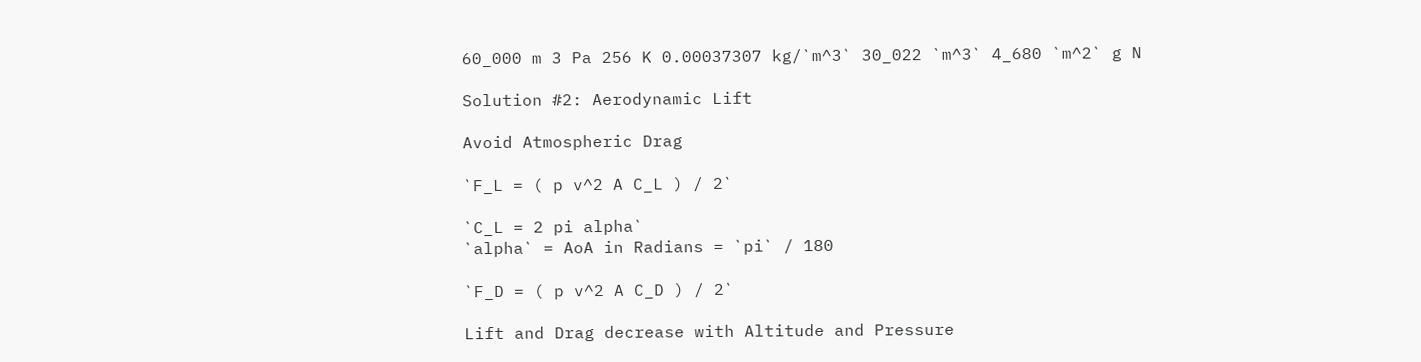60_000 m 3 Pa 256 K 0.00037307 kg/`m^3` 30_022 `m^3` 4_680 `m^2` g N

Solution #2: Aerodynamic Lift

Avoid Atmospheric Drag

`F_L = ( p v^2 A C_L ) / 2`

`C_L = 2 pi alpha`
`alpha` = AoA in Radians = `pi` / 180

`F_D = ( p v^2 A C_D ) / 2`

Lift and Drag decrease with Altitude and Pressure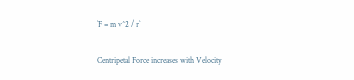`F = m v^2 / r`

Centripetal Force increases with Velocity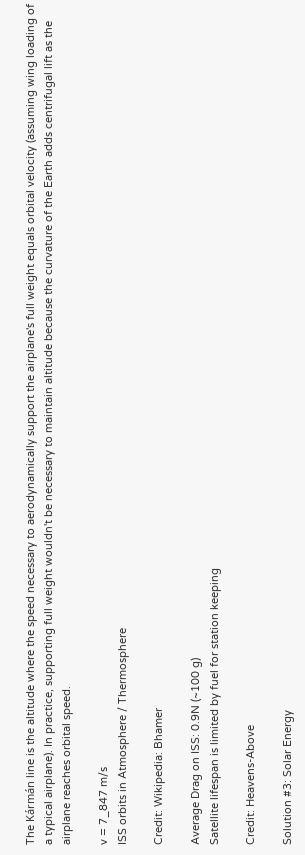The Kármán line is the altitude where the speed necessary to aerodynamically support the airplane's full weight equals orbital velocity (assuming wing loading of a typical airplane). In practice, supporting full weight wouldn't be necessary to maintain altitude because the curvature of the Earth adds centrifugal lift as the airplane reaches orbital speed.

v = 7_847 m/s
ISS orbits in Atmosphere / Thermosphere

Credit: Wikipedia: Bhamer

Average Drag on ISS: 0.9N (~100 g)
Satellite lifespan is limited by fuel for station keeping

Credit: Heavens-Above

Solution #3: Solar Energy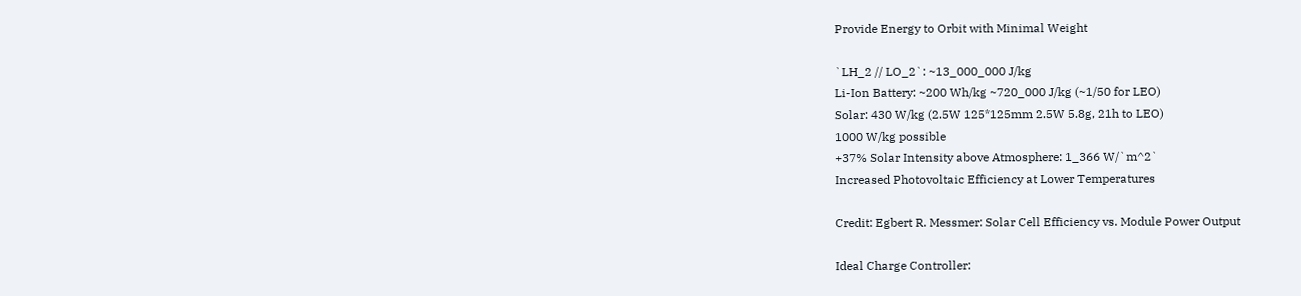Provide Energy to Orbit with Minimal Weight

`LH_2 // LO_2`: ~13_000_000 J/kg
Li-Ion Battery: ~200 Wh/kg ~720_000 J/kg (~1/50 for LEO)
Solar: 430 W/kg (2.5W 125*125mm 2.5W 5.8g, 21h to LEO)
1000 W/kg possible
+37% Solar Intensity above Atmosphere: 1_366 W/`m^2`
Increased Photovoltaic Efficiency at Lower Temperatures

Credit: Egbert R. Messmer: Solar Cell Efficiency vs. Module Power Output

Ideal Charge Controller: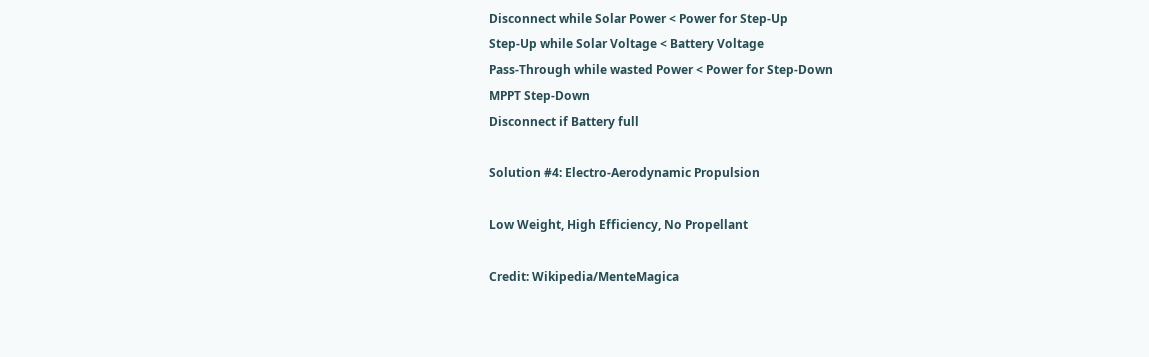Disconnect while Solar Power < Power for Step-Up
Step-Up while Solar Voltage < Battery Voltage
Pass-Through while wasted Power < Power for Step-Down
MPPT Step-Down
Disconnect if Battery full

Solution #4: Electro-Aerodynamic Propulsion

Low Weight, High Efficiency, No Propellant

Credit: Wikipedia/MenteMagica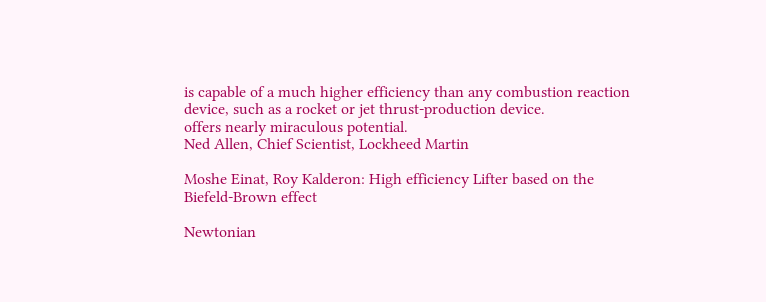is capable of a much higher efficiency than any combustion reaction device, such as a rocket or jet thrust-production device.
offers nearly miraculous potential.
Ned Allen, Chief Scientist, Lockheed Martin

Moshe Einat, Roy Kalderon: High efficiency Lifter based on the Biefeld-Brown effect

Newtonian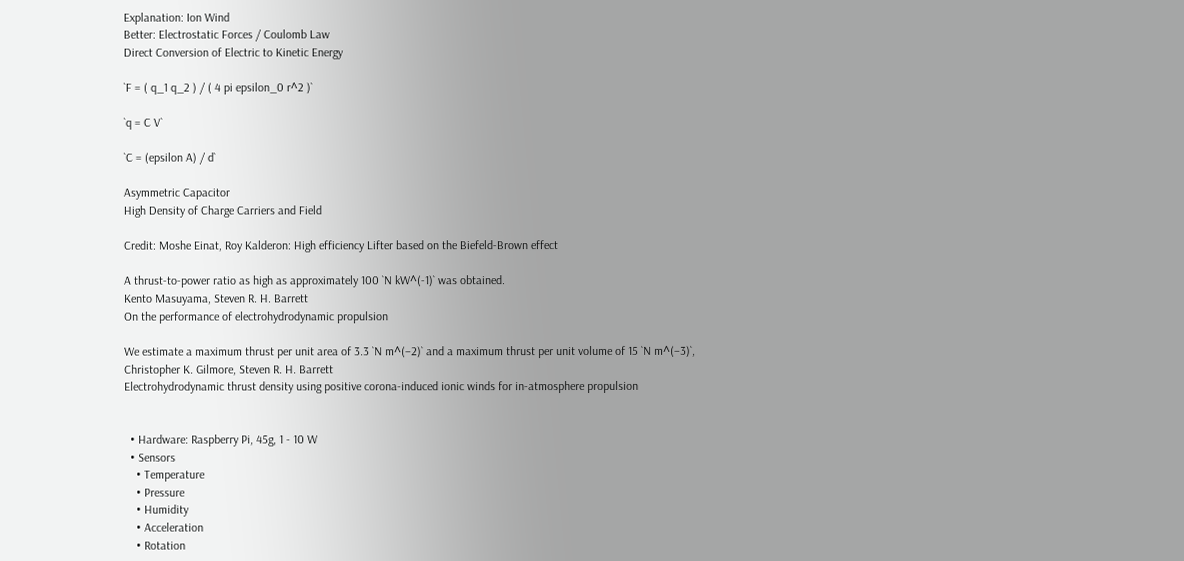Explanation: Ion Wind
Better: Electrostatic Forces / Coulomb Law
Direct Conversion of Electric to Kinetic Energy

`F = ( q_1 q_2 ) / ( 4 pi epsilon_0 r^2 )`

`q = C V`

`C = (epsilon A) / d`

Asymmetric Capacitor
High Density of Charge Carriers and Field

Credit: Moshe Einat, Roy Kalderon: High efficiency Lifter based on the Biefeld-Brown effect

A thrust-to-power ratio as high as approximately 100 `N kW^(-1)` was obtained.
Kento Masuyama, Steven R. H. Barrett
On the performance of electrohydrodynamic propulsion

We estimate a maximum thrust per unit area of 3.3 `N m^(−2)` and a maximum thrust per unit volume of 15 `N m^(−3)`,
Christopher K. Gilmore, Steven R. H. Barrett
Electrohydrodynamic thrust density using positive corona-induced ionic winds for in-atmosphere propulsion


  • Hardware: Raspberry Pi, 45g, 1 - 10 W
  • Sensors
    • Temperature
    • Pressure
    • Humidity
    • Acceleration
    • Rotation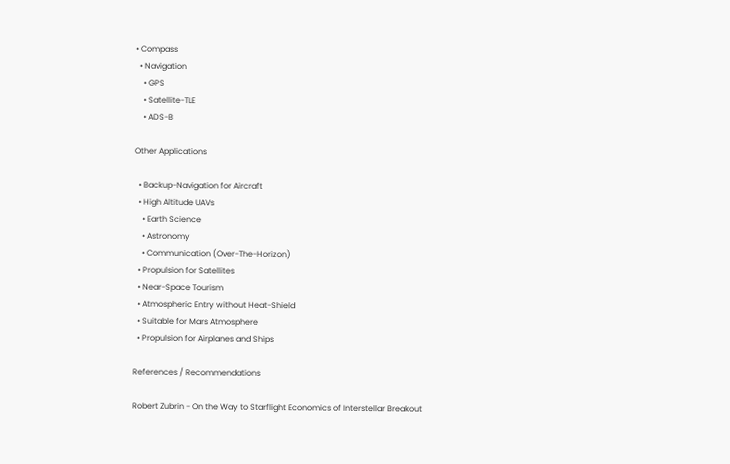• Compass
  • Navigation
    • GPS
    • Satellite-TLE
    • ADS-B

Other Applications

  • Backup-Navigation for Aircraft
  • High Altitude UAVs
    • Earth Science
    • Astronomy
    • Communication (Over-The-Horizon)
  • Propulsion for Satellites
  • Near-Space Tourism
  • Atmospheric Entry without Heat-Shield
  • Suitable for Mars Atmosphere
  • Propulsion for Airplanes and Ships

References / Recommendations

Robert Zubrin - On the Way to Starflight Economics of Interstellar Breakout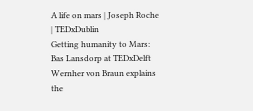A life on mars | Joseph Roche | TEDxDublin
Getting humanity to Mars: Bas Lansdorp at TEDxDelft
Wernher von Braun explains the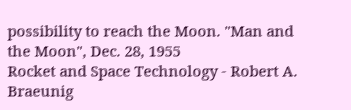possibility to reach the Moon. "Man and the Moon", Dec. 28, 1955
Rocket and Space Technology - Robert A. Braeunig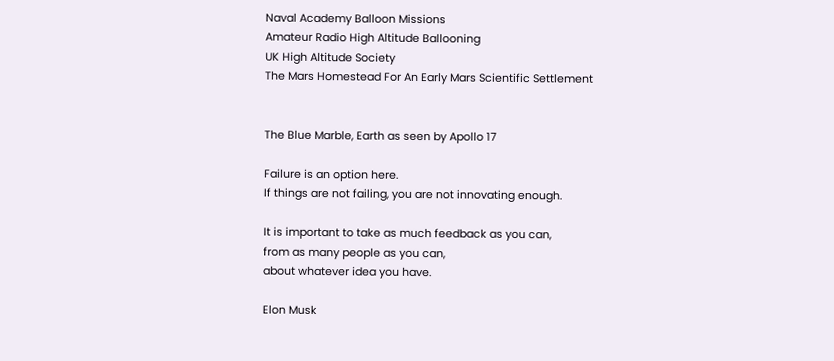Naval Academy Balloon Missions
Amateur Radio High Altitude Ballooning
UK High Altitude Society
The Mars Homestead For An Early Mars Scientific Settlement


The Blue Marble, Earth as seen by Apollo 17

Failure is an option here.
If things are not failing, you are not innovating enough.

It is important to take as much feedback as you can,
from as many people as you can,
about whatever idea you have.

Elon Musk